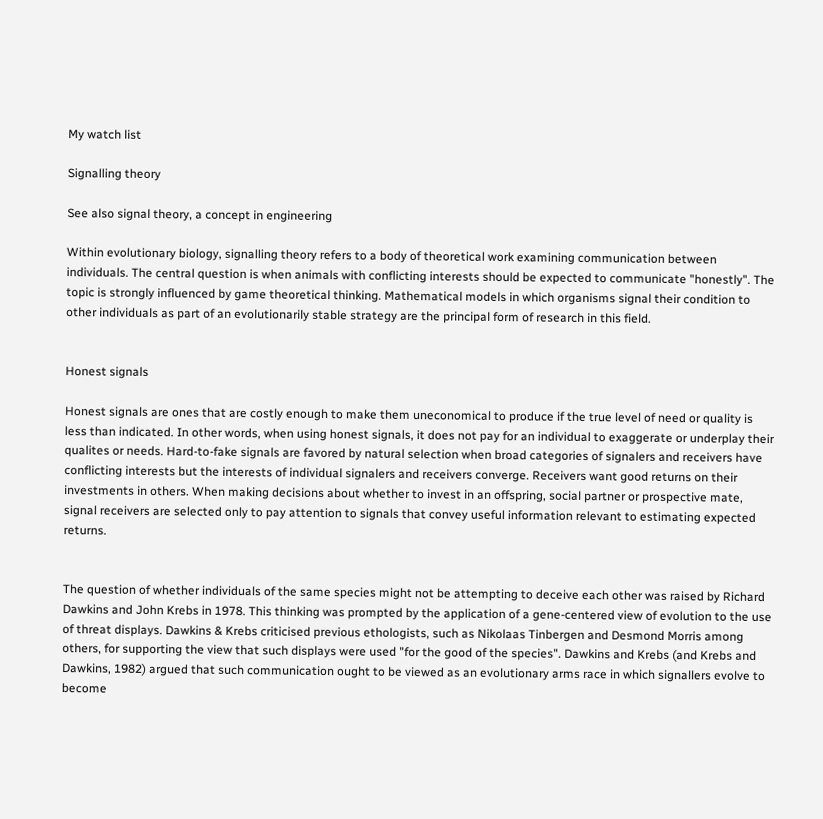My watch list

Signalling theory

See also signal theory, a concept in engineering

Within evolutionary biology, signalling theory refers to a body of theoretical work examining communication between individuals. The central question is when animals with conflicting interests should be expected to communicate "honestly". The topic is strongly influenced by game theoretical thinking. Mathematical models in which organisms signal their condition to other individuals as part of an evolutionarily stable strategy are the principal form of research in this field.


Honest signals

Honest signals are ones that are costly enough to make them uneconomical to produce if the true level of need or quality is less than indicated. In other words, when using honest signals, it does not pay for an individual to exaggerate or underplay their qualites or needs. Hard-to-fake signals are favored by natural selection when broad categories of signalers and receivers have conflicting interests but the interests of individual signalers and receivers converge. Receivers want good returns on their investments in others. When making decisions about whether to invest in an offspring, social partner or prospective mate, signal receivers are selected only to pay attention to signals that convey useful information relevant to estimating expected returns.


The question of whether individuals of the same species might not be attempting to deceive each other was raised by Richard Dawkins and John Krebs in 1978. This thinking was prompted by the application of a gene-centered view of evolution to the use of threat displays. Dawkins & Krebs criticised previous ethologists, such as Nikolaas Tinbergen and Desmond Morris among others, for supporting the view that such displays were used "for the good of the species". Dawkins and Krebs (and Krebs and Dawkins, 1982) argued that such communication ought to be viewed as an evolutionary arms race in which signallers evolve to become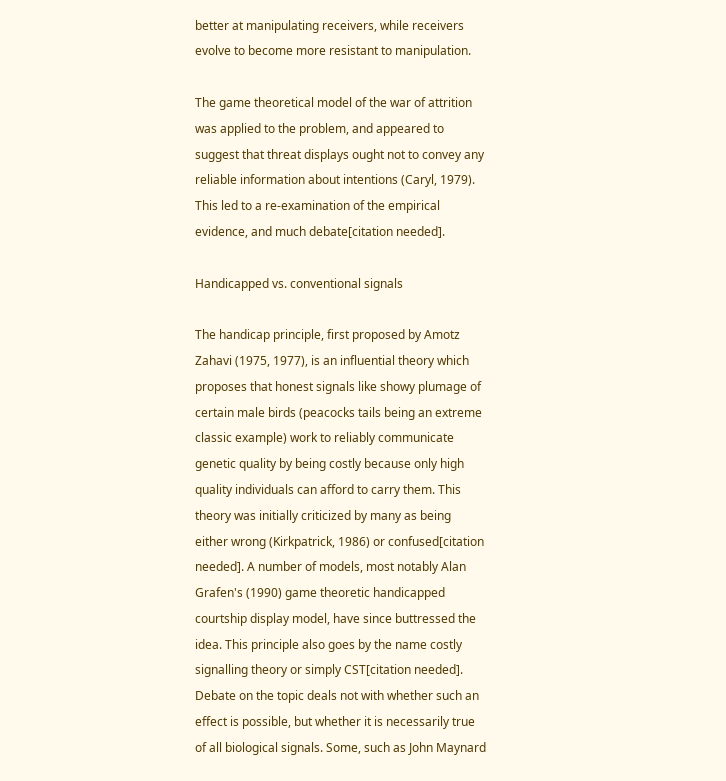better at manipulating receivers, while receivers evolve to become more resistant to manipulation.

The game theoretical model of the war of attrition was applied to the problem, and appeared to suggest that threat displays ought not to convey any reliable information about intentions (Caryl, 1979). This led to a re-examination of the empirical evidence, and much debate[citation needed].

Handicapped vs. conventional signals

The handicap principle, first proposed by Amotz Zahavi (1975, 1977), is an influential theory which proposes that honest signals like showy plumage of certain male birds (peacocks tails being an extreme classic example) work to reliably communicate genetic quality by being costly because only high quality individuals can afford to carry them. This theory was initially criticized by many as being either wrong (Kirkpatrick, 1986) or confused[citation needed]. A number of models, most notably Alan Grafen's (1990) game theoretic handicapped courtship display model, have since buttressed the idea. This principle also goes by the name costly signalling theory or simply CST[citation needed]. Debate on the topic deals not with whether such an effect is possible, but whether it is necessarily true of all biological signals. Some, such as John Maynard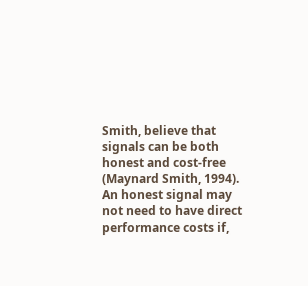Smith, believe that signals can be both honest and cost-free (Maynard Smith, 1994). An honest signal may not need to have direct performance costs if,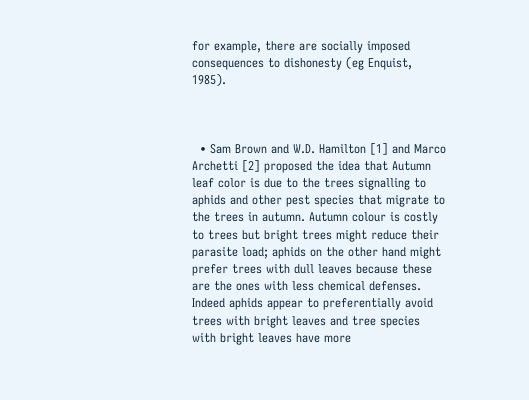for example, there are socially imposed consequences to dishonesty (eg Enquist, 1985).



  • Sam Brown and W.D. Hamilton [1] and Marco Archetti [2] proposed the idea that Autumn leaf color is due to the trees signalling to aphids and other pest species that migrate to the trees in autumn. Autumn colour is costly to trees but bright trees might reduce their parasite load; aphids on the other hand might prefer trees with dull leaves because these are the ones with less chemical defenses. Indeed aphids appear to preferentially avoid trees with bright leaves and tree species with bright leaves have more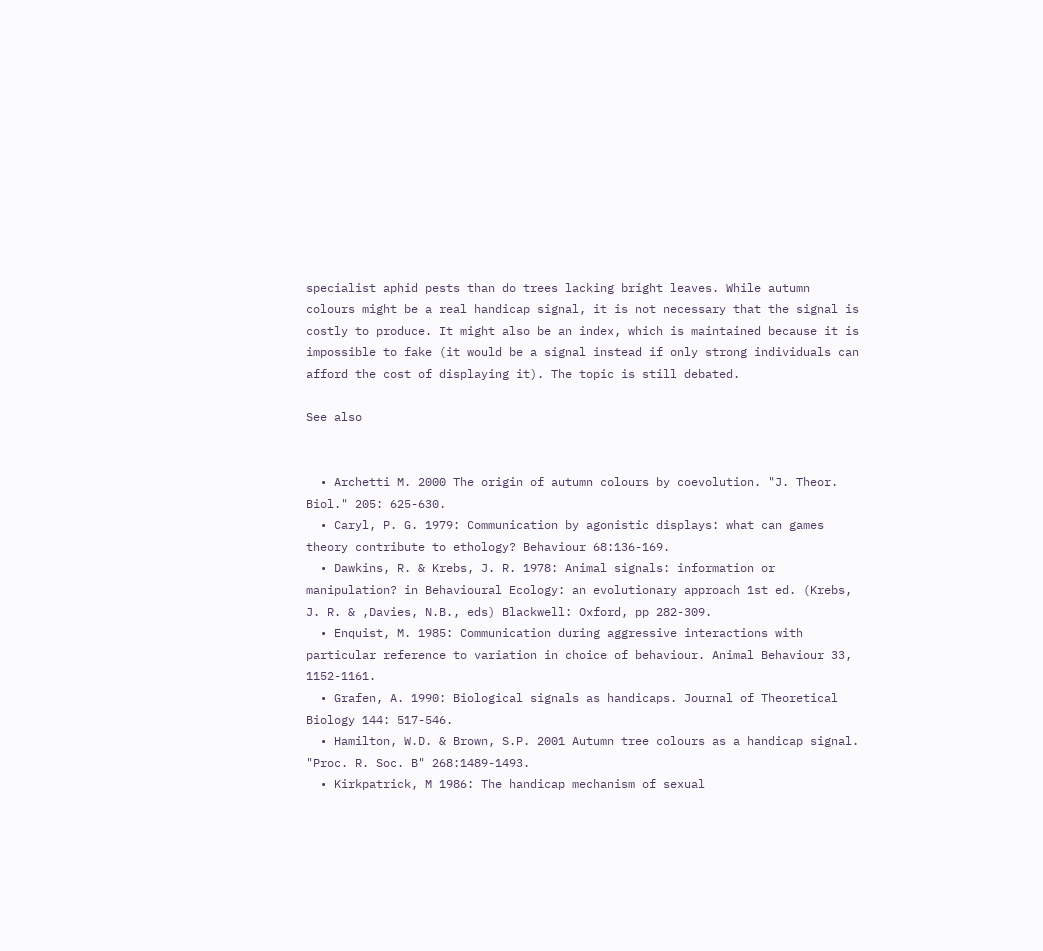specialist aphid pests than do trees lacking bright leaves. While autumn colours might be a real handicap signal, it is not necessary that the signal is costly to produce. It might also be an index, which is maintained because it is impossible to fake (it would be a signal instead if only strong individuals can afford the cost of displaying it). The topic is still debated.

See also


  • Archetti M. 2000 The origin of autumn colours by coevolution. "J. Theor. Biol." 205: 625-630.
  • Caryl, P. G. 1979: Communication by agonistic displays: what can games theory contribute to ethology? Behaviour 68:136-169.
  • Dawkins, R. & Krebs, J. R. 1978: Animal signals: information or manipulation? in Behavioural Ecology: an evolutionary approach 1st ed. (Krebs, J. R. & ,Davies, N.B., eds) Blackwell: Oxford, pp 282-309.
  • Enquist, M. 1985: Communication during aggressive interactions with particular reference to variation in choice of behaviour. Animal Behaviour 33, 1152-1161.
  • Grafen, A. 1990: Biological signals as handicaps. Journal of Theoretical Biology 144: 517-546.
  • Hamilton, W.D. & Brown, S.P. 2001 Autumn tree colours as a handicap signal. "Proc. R. Soc. B" 268:1489-1493.
  • Kirkpatrick, M 1986: The handicap mechanism of sexual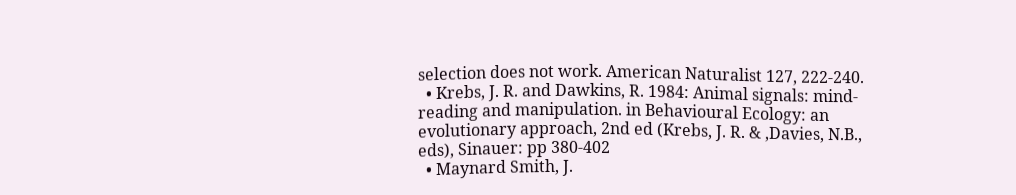selection does not work. American Naturalist 127, 222-240.
  • Krebs, J. R. and Dawkins, R. 1984: Animal signals: mind-reading and manipulation. in Behavioural Ecology: an evolutionary approach, 2nd ed (Krebs, J. R. & ,Davies, N.B., eds), Sinauer: pp 380-402
  • Maynard Smith, J.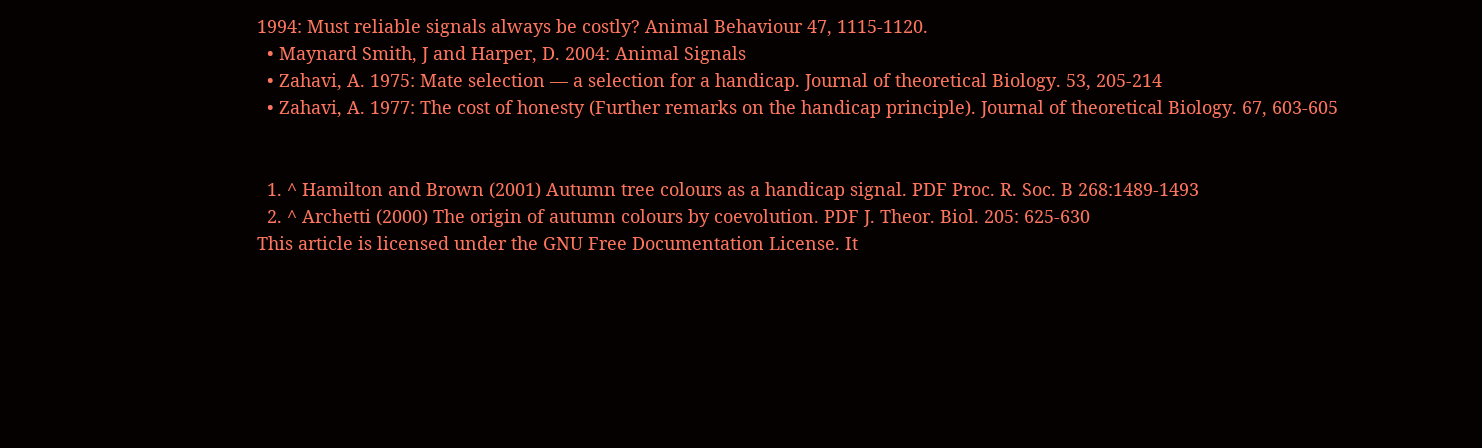1994: Must reliable signals always be costly? Animal Behaviour 47, 1115-1120.
  • Maynard Smith, J and Harper, D. 2004: Animal Signals
  • Zahavi, A. 1975: Mate selection — a selection for a handicap. Journal of theoretical Biology. 53, 205-214
  • Zahavi, A. 1977: The cost of honesty (Further remarks on the handicap principle). Journal of theoretical Biology. 67, 603-605


  1. ^ Hamilton and Brown (2001) Autumn tree colours as a handicap signal. PDF Proc. R. Soc. B 268:1489-1493
  2. ^ Archetti (2000) The origin of autumn colours by coevolution. PDF J. Theor. Biol. 205: 625-630
This article is licensed under the GNU Free Documentation License. It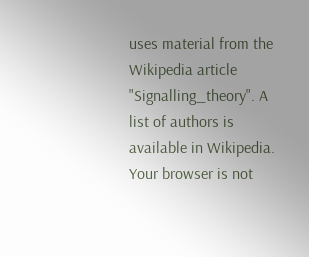uses material from the Wikipedia article "Signalling_theory". A list of authors is available in Wikipedia.
Your browser is not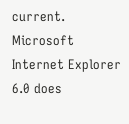current. Microsoft Internet Explorer 6.0 does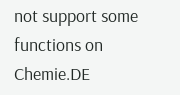not support some functions on Chemie.DE